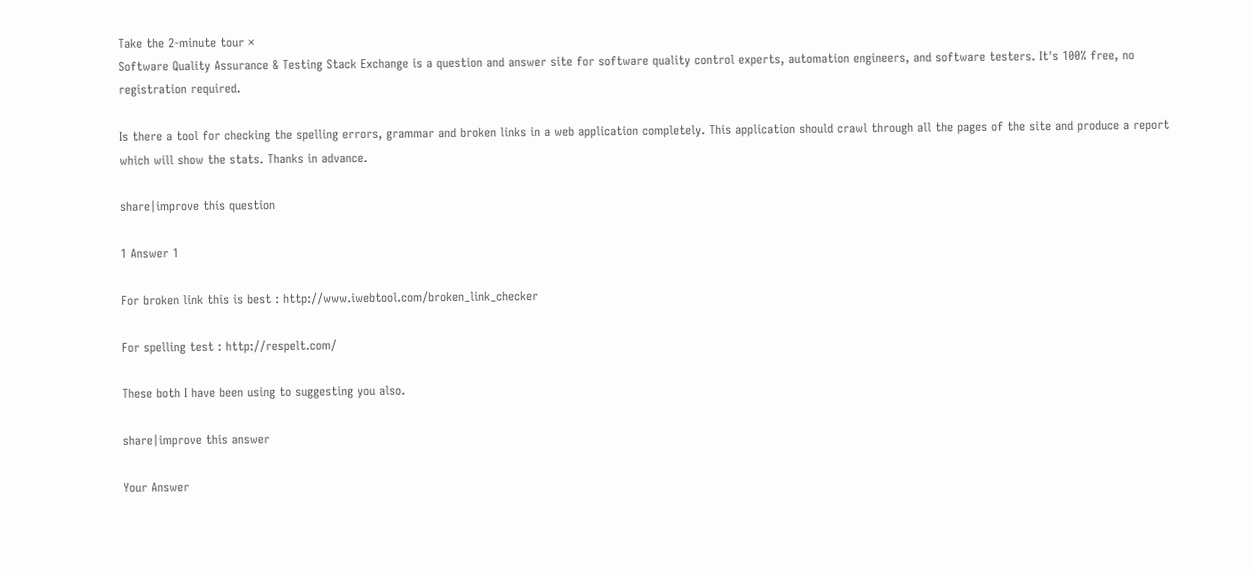Take the 2-minute tour ×
Software Quality Assurance & Testing Stack Exchange is a question and answer site for software quality control experts, automation engineers, and software testers. It's 100% free, no registration required.

Is there a tool for checking the spelling errors, grammar and broken links in a web application completely. This application should crawl through all the pages of the site and produce a report which will show the stats. Thanks in advance.

share|improve this question

1 Answer 1

For broken link this is best : http://www.iwebtool.com/broken_link_checker

For spelling test : http://respelt.com/

These both I have been using to suggesting you also.

share|improve this answer

Your Answer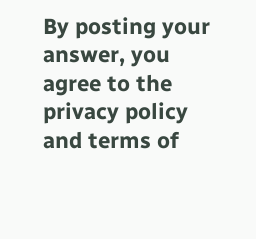By posting your answer, you agree to the privacy policy and terms of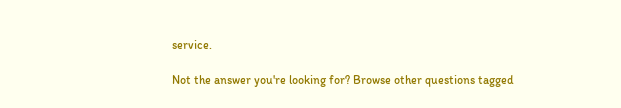service.

Not the answer you're looking for? Browse other questions tagged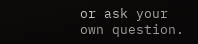or ask your own question.